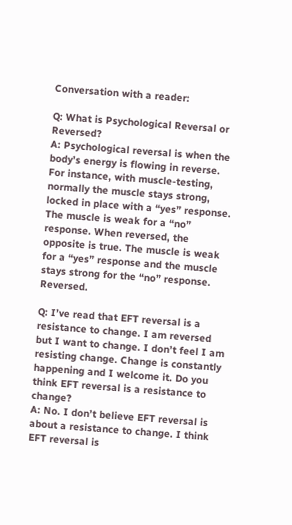Conversation with a reader:

Q: What is Psychological Reversal or Reversed?
A: Psychological reversal is when the body’s energy is flowing in reverse. For instance, with muscle-testing, normally the muscle stays strong, locked in place with a “yes” response. The muscle is weak for a “no” response. When reversed, the opposite is true. The muscle is weak for a “yes” response and the muscle stays strong for the “no” response. Reversed.

Q: I’ve read that EFT reversal is a resistance to change. I am reversed but I want to change. I don’t feel I am resisting change. Change is constantly happening and I welcome it. Do you think EFT reversal is a resistance to change?
A: No. I don’t believe EFT reversal is about a resistance to change. I think EFT reversal is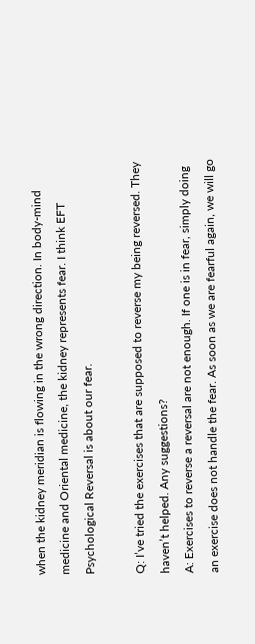when the kidney meridian is flowing in the wrong direction. In body-mind medicine and Oriental medicine, the kidney represents fear. I think EFT Psychological Reversal is about our fear.

Q: I’ve tried the exercises that are supposed to reverse my being reversed. They haven’t helped. Any suggestions?
A: Exercises to reverse a reversal are not enough. If one is in fear, simply doing an exercise does not handle the fear. As soon as we are fearful again, we will go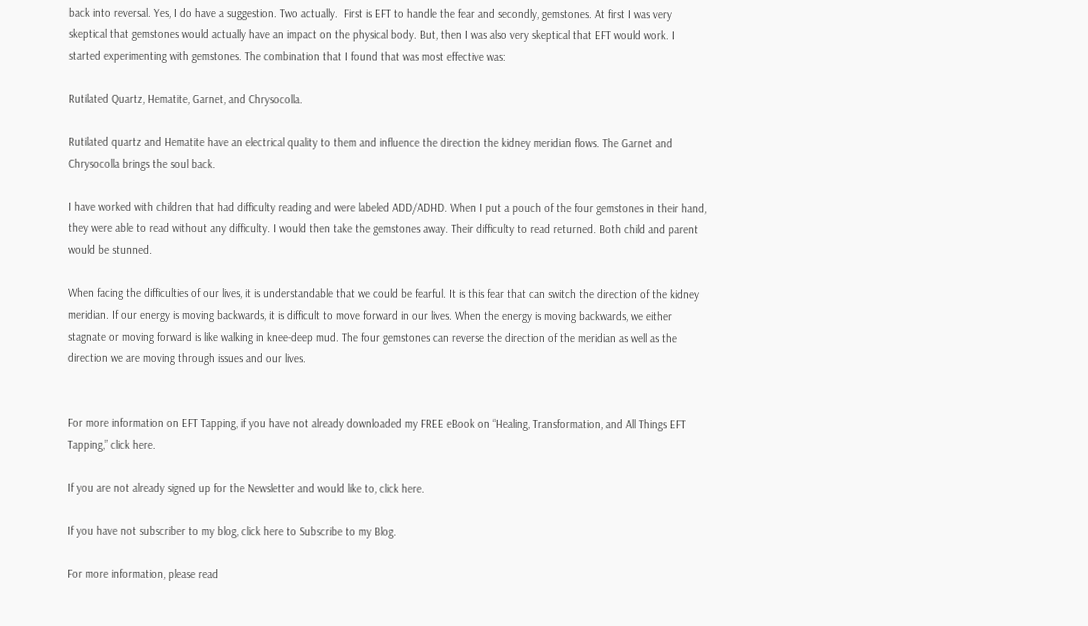back into reversal. Yes, I do have a suggestion. Two actually.  First is EFT to handle the fear and secondly, gemstones. At first I was very skeptical that gemstones would actually have an impact on the physical body. But, then I was also very skeptical that EFT would work. I started experimenting with gemstones. The combination that I found that was most effective was:

Rutilated Quartz, Hematite, Garnet, and Chrysocolla.

Rutilated quartz and Hematite have an electrical quality to them and influence the direction the kidney meridian flows. The Garnet and Chrysocolla brings the soul back.

I have worked with children that had difficulty reading and were labeled ADD/ADHD. When I put a pouch of the four gemstones in their hand, they were able to read without any difficulty. I would then take the gemstones away. Their difficulty to read returned. Both child and parent would be stunned.

When facing the difficulties of our lives, it is understandable that we could be fearful. It is this fear that can switch the direction of the kidney meridian. If our energy is moving backwards, it is difficult to move forward in our lives. When the energy is moving backwards, we either stagnate or moving forward is like walking in knee-deep mud. The four gemstones can reverse the direction of the meridian as well as the direction we are moving through issues and our lives.


For more information on EFT Tapping, if you have not already downloaded my FREE eBook on “Healing, Transformation, and All Things EFT Tapping,” click here.

If you are not already signed up for the Newsletter and would like to, click here.

If you have not subscriber to my blog, click here to Subscribe to my Blog.

For more information, please read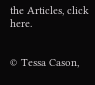the Articles, click here.


© Tessa Cason,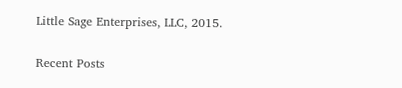Little Sage Enterprises, LLC, 2015.

Recent Posts